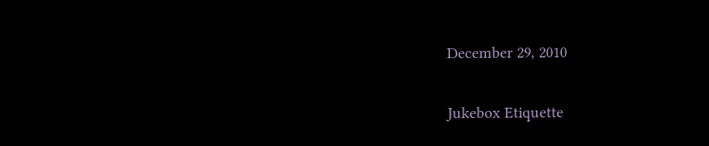December 29, 2010

Jukebox Etiquette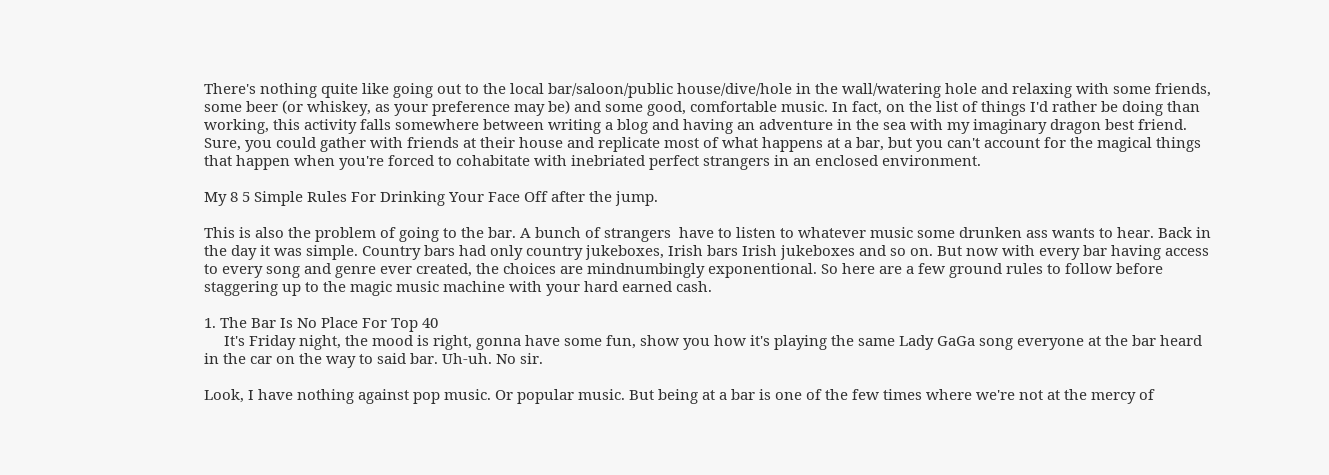There's nothing quite like going out to the local bar/saloon/public house/dive/hole in the wall/watering hole and relaxing with some friends, some beer (or whiskey, as your preference may be) and some good, comfortable music. In fact, on the list of things I'd rather be doing than working, this activity falls somewhere between writing a blog and having an adventure in the sea with my imaginary dragon best friend. Sure, you could gather with friends at their house and replicate most of what happens at a bar, but you can't account for the magical things that happen when you're forced to cohabitate with inebriated perfect strangers in an enclosed environment.

My 8 5 Simple Rules For Drinking Your Face Off after the jump.

This is also the problem of going to the bar. A bunch of strangers  have to listen to whatever music some drunken ass wants to hear. Back in the day it was simple. Country bars had only country jukeboxes, Irish bars Irish jukeboxes and so on. But now with every bar having access to every song and genre ever created, the choices are mindnumbingly exponentional. So here are a few ground rules to follow before staggering up to the magic music machine with your hard earned cash.

1. The Bar Is No Place For Top 40
     It's Friday night, the mood is right, gonna have some fun, show you how it's playing the same Lady GaGa song everyone at the bar heard in the car on the way to said bar. Uh-uh. No sir.

Look, I have nothing against pop music. Or popular music. But being at a bar is one of the few times where we're not at the mercy of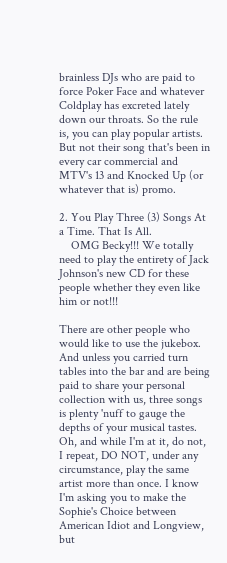brainless DJs who are paid to force Poker Face and whatever Coldplay has excreted lately down our throats. So the rule is, you can play popular artists. But not their song that's been in every car commercial and MTV's 13 and Knocked Up (or whatever that is) promo.

2. You Play Three (3) Songs At a Time. That Is All.
    OMG Becky!!! We totally need to play the entirety of Jack Johnson's new CD for these people whether they even like him or not!!!

There are other people who would like to use the jukebox. And unless you carried turn tables into the bar and are being paid to share your personal collection with us, three songs is plenty 'nuff to gauge the depths of your musical tastes. Oh, and while I'm at it, do not, I repeat, DO NOT, under any circumstance, play the same artist more than once. I know I'm asking you to make the Sophie's Choice between American Idiot and Longview, but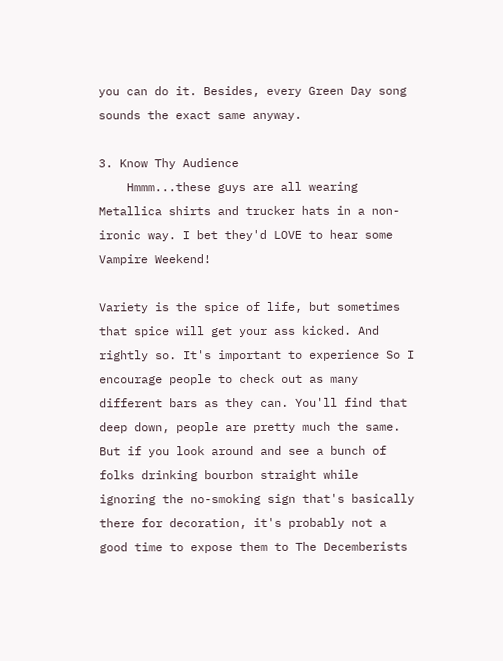you can do it. Besides, every Green Day song sounds the exact same anyway.

3. Know Thy Audience
    Hmmm...these guys are all wearing Metallica shirts and trucker hats in a non-ironic way. I bet they'd LOVE to hear some Vampire Weekend!

Variety is the spice of life, but sometimes that spice will get your ass kicked. And rightly so. It's important to experience So I encourage people to check out as many different bars as they can. You'll find that deep down, people are pretty much the same. But if you look around and see a bunch of folks drinking bourbon straight while ignoring the no-smoking sign that's basically there for decoration, it's probably not a good time to expose them to The Decemberists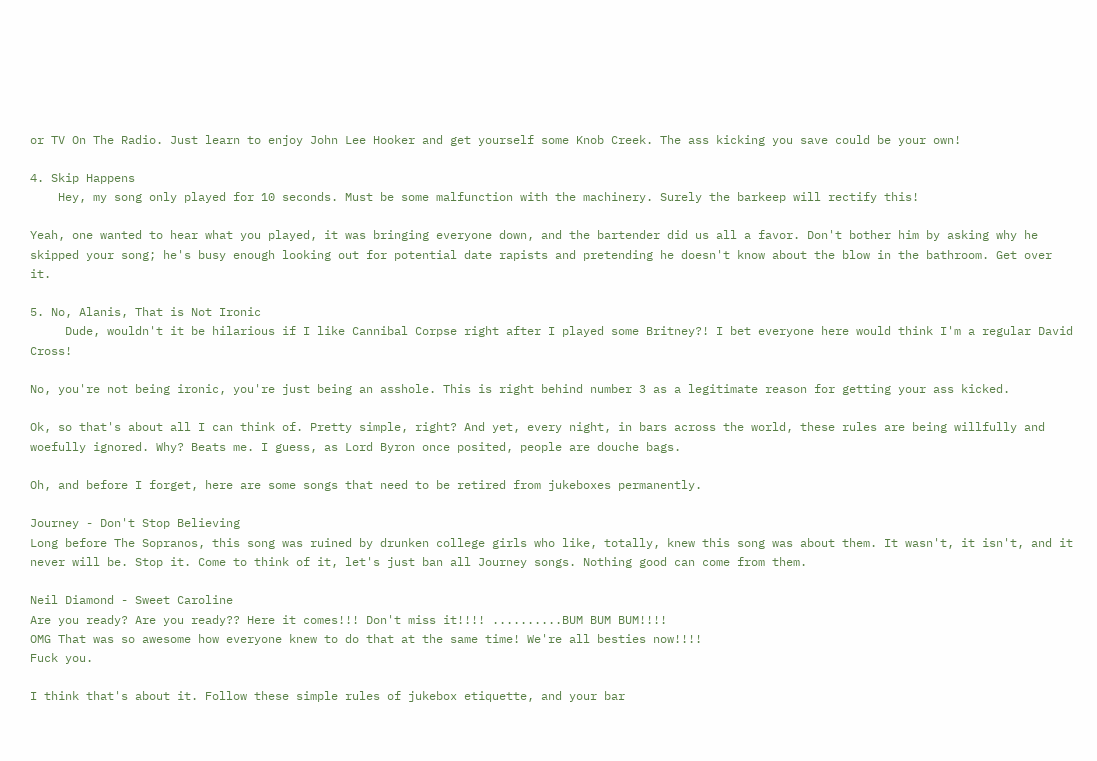or TV On The Radio. Just learn to enjoy John Lee Hooker and get yourself some Knob Creek. The ass kicking you save could be your own!

4. Skip Happens
    Hey, my song only played for 10 seconds. Must be some malfunction with the machinery. Surely the barkeep will rectify this!

Yeah, one wanted to hear what you played, it was bringing everyone down, and the bartender did us all a favor. Don't bother him by asking why he skipped your song; he's busy enough looking out for potential date rapists and pretending he doesn't know about the blow in the bathroom. Get over it.

5. No, Alanis, That is Not Ironic
     Dude, wouldn't it be hilarious if I like Cannibal Corpse right after I played some Britney?! I bet everyone here would think I'm a regular David Cross!

No, you're not being ironic, you're just being an asshole. This is right behind number 3 as a legitimate reason for getting your ass kicked.

Ok, so that's about all I can think of. Pretty simple, right? And yet, every night, in bars across the world, these rules are being willfully and woefully ignored. Why? Beats me. I guess, as Lord Byron once posited, people are douche bags.

Oh, and before I forget, here are some songs that need to be retired from jukeboxes permanently.

Journey - Don't Stop Believing
Long before The Sopranos, this song was ruined by drunken college girls who like, totally, knew this song was about them. It wasn't, it isn't, and it never will be. Stop it. Come to think of it, let's just ban all Journey songs. Nothing good can come from them.

Neil Diamond - Sweet Caroline
Are you ready? Are you ready?? Here it comes!!! Don't miss it!!!! ..........BUM BUM BUM!!!!
OMG That was so awesome how everyone knew to do that at the same time! We're all besties now!!!!
Fuck you.

I think that's about it. Follow these simple rules of jukebox etiquette, and your bar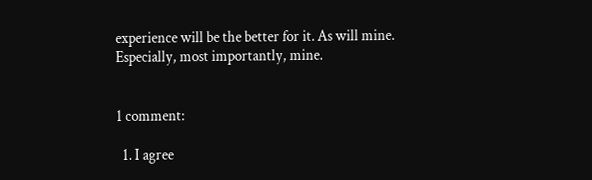experience will be the better for it. As will mine. Especially, most importantly, mine.


1 comment:

  1. I agree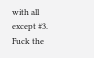with all except #3. Fuck the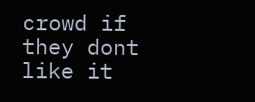crowd if they dont like it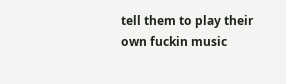tell them to play their own fuckin music